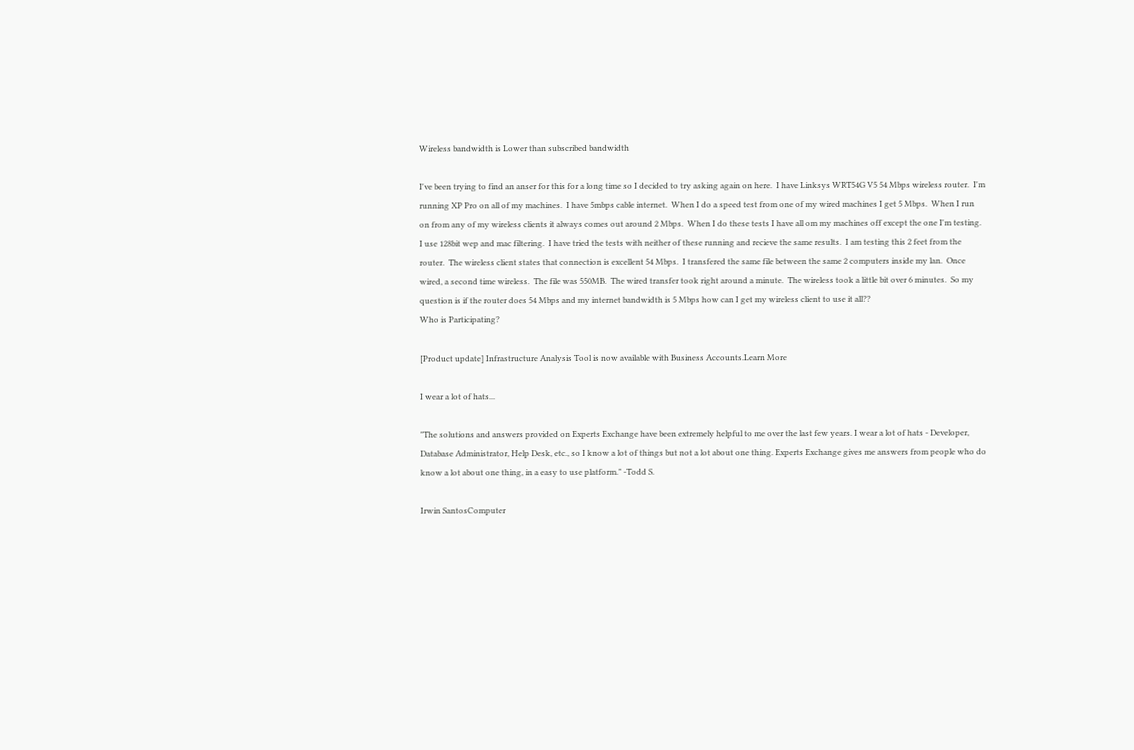Wireless bandwidth is Lower than subscribed bandwidth

I've been trying to find an anser for this for a long time so I decided to try asking again on here.  I have Linksys WRT54G V5 54 Mbps wireless router.  I'm running XP Pro on all of my machines.  I have 5mbps cable internet.  When I do a speed test from one of my wired machines I get 5 Mbps.  When I run on from any of my wireless clients it always comes out around 2 Mbps.  When I do these tests I have all om my machines off except the one I'm testing.  I use 128bit wep and mac filtering.  I have tried the tests with neither of these running and recieve the same results.  I am testing this 2 feet from the router.  The wireless client states that connection is excellent 54 Mbps.  I transfered the same file between the same 2 computers inside my lan.  Once wired, a second time wireless.  The file was 550MB.  The wired transfer took right around a minute.  The wireless took a little bit over 6 minutes.  So my question is if the router does 54 Mbps and my internet bandwidth is 5 Mbps how can I get my wireless client to use it all??
Who is Participating?

[Product update] Infrastructure Analysis Tool is now available with Business Accounts.Learn More

I wear a lot of hats...

"The solutions and answers provided on Experts Exchange have been extremely helpful to me over the last few years. I wear a lot of hats - Developer, Database Administrator, Help Desk, etc., so I know a lot of things but not a lot about one thing. Experts Exchange gives me answers from people who do know a lot about one thing, in a easy to use platform." -Todd S.

Irwin SantosComputer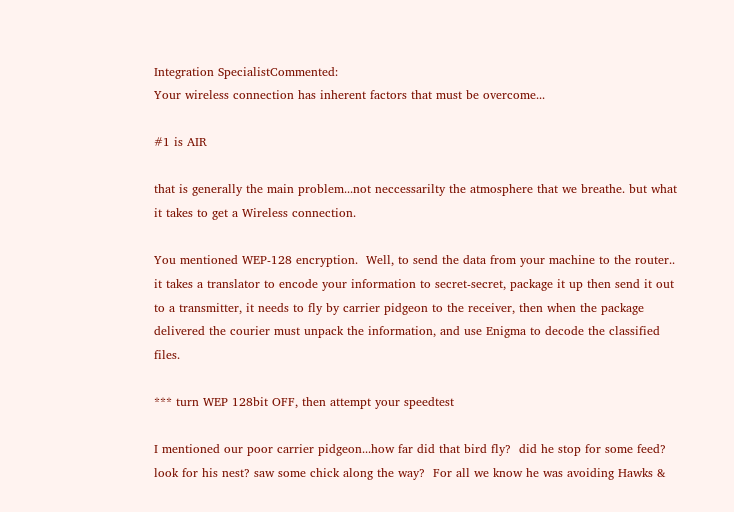Integration SpecialistCommented:
Your wireless connection has inherent factors that must be overcome...

#1 is AIR

that is generally the main problem...not neccessarilty the atmosphere that we breathe. but what it takes to get a Wireless connection.

You mentioned WEP-128 encryption.  Well, to send the data from your machine to the router.. it takes a translator to encode your information to secret-secret, package it up then send it out to a transmitter, it needs to fly by carrier pidgeon to the receiver, then when the package delivered the courier must unpack the information, and use Enigma to decode the classified files.

*** turn WEP 128bit OFF, then attempt your speedtest

I mentioned our poor carrier pidgeon...how far did that bird fly?  did he stop for some feed? look for his nest? saw some chick along the way?  For all we know he was avoiding Hawks &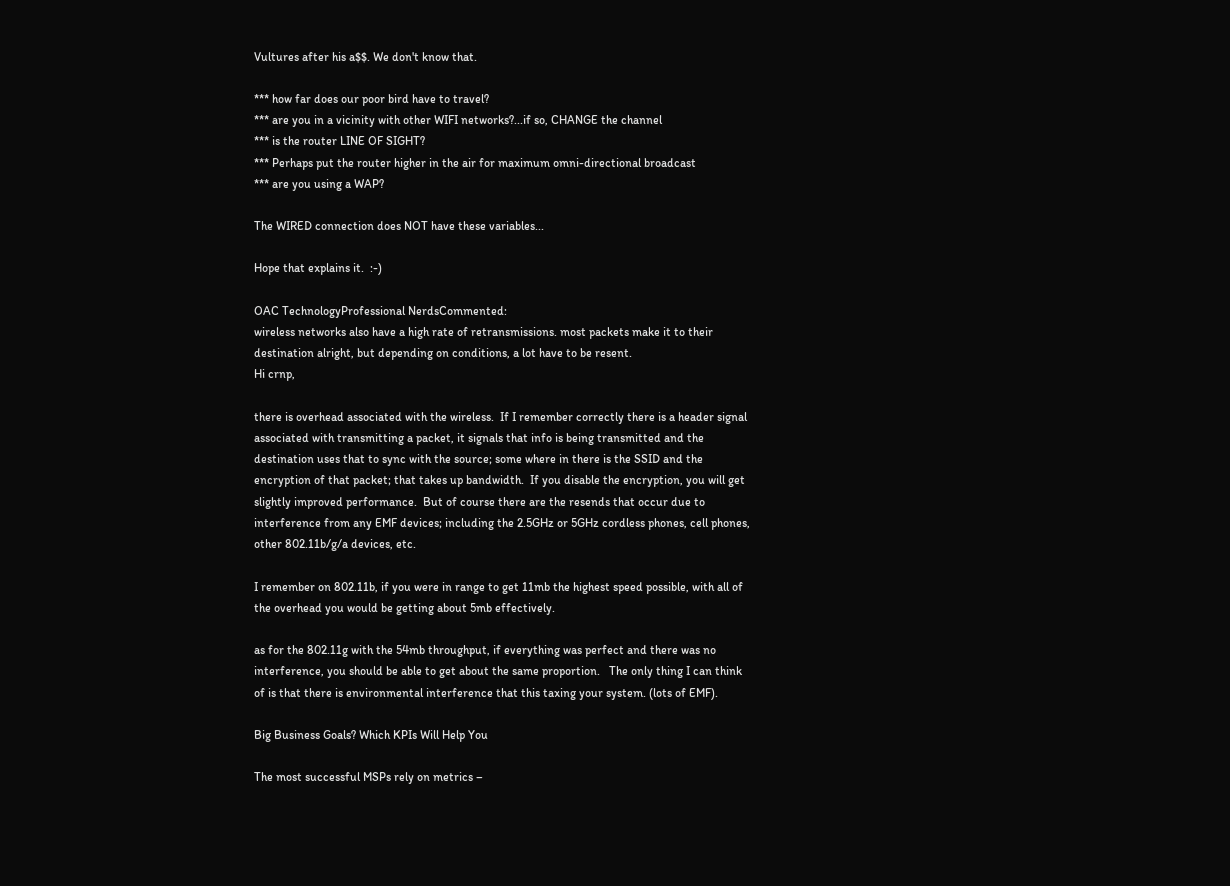Vultures after his a$$. We don't know that.

*** how far does our poor bird have to travel?
*** are you in a vicinity with other WIFI networks?...if so, CHANGE the channel
*** is the router LINE OF SIGHT?
*** Perhaps put the router higher in the air for maximum omni-directional broadcast
*** are you using a WAP?

The WIRED connection does NOT have these variables...

Hope that explains it.  :-)

OAC TechnologyProfessional NerdsCommented:
wireless networks also have a high rate of retransmissions. most packets make it to their destination alright, but depending on conditions, a lot have to be resent.
Hi crnp,

there is overhead associated with the wireless.  If I remember correctly there is a header signal associated with transmitting a packet, it signals that info is being transmitted and the destination uses that to sync with the source; some where in there is the SSID and the encryption of that packet; that takes up bandwidth.  If you disable the encryption, you will get slightly improved performance.  But of course there are the resends that occur due to interference from any EMF devices; including the 2.5GHz or 5GHz cordless phones, cell phones, other 802.11b/g/a devices, etc.

I remember on 802.11b, if you were in range to get 11mb the highest speed possible, with all of the overhead you would be getting about 5mb effectively.

as for the 802.11g with the 54mb throughput, if everything was perfect and there was no interference, you should be able to get about the same proportion.   The only thing I can think of is that there is environmental interference that this taxing your system. (lots of EMF).

Big Business Goals? Which KPIs Will Help You

The most successful MSPs rely on metrics –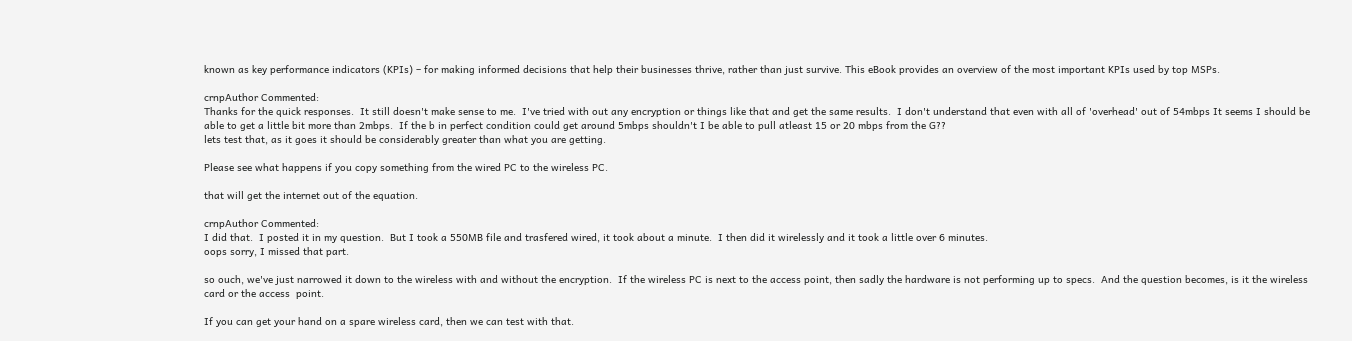known as key performance indicators (KPIs) – for making informed decisions that help their businesses thrive, rather than just survive. This eBook provides an overview of the most important KPIs used by top MSPs.

crnpAuthor Commented:
Thanks for the quick responses.  It still doesn't make sense to me.  I've tried with out any encryption or things like that and get the same results.  I don't understand that even with all of 'overhead' out of 54mbps It seems I should be able to get a little bit more than 2mbps.  If the b in perfect condition could get around 5mbps shouldn't I be able to pull atleast 15 or 20 mbps from the G??
lets test that, as it goes it should be considerably greater than what you are getting.

Please see what happens if you copy something from the wired PC to the wireless PC.

that will get the internet out of the equation.

crnpAuthor Commented:
I did that.  I posted it in my question.  But I took a 550MB file and trasfered wired, it took about a minute.  I then did it wirelessly and it took a little over 6 minutes.
oops sorry, I missed that part.

so ouch, we've just narrowed it down to the wireless with and without the encryption.  If the wireless PC is next to the access point, then sadly the hardware is not performing up to specs.  And the question becomes, is it the wireless card or the access  point.

If you can get your hand on a spare wireless card, then we can test with that.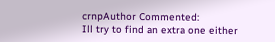crnpAuthor Commented:
Ill try to find an extra one either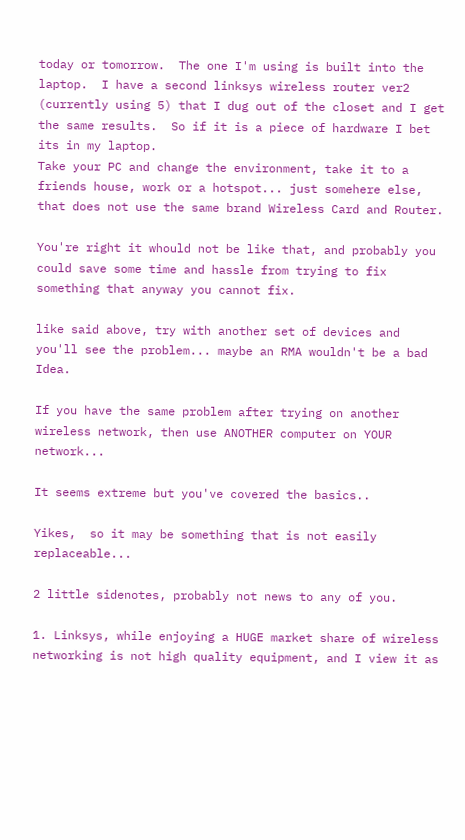today or tomorrow.  The one I'm using is built into the laptop.  I have a second linksys wireless router ver2 (currently using 5) that I dug out of the closet and I get the same results.  So if it is a piece of hardware I bet its in my laptop.
Take your PC and change the environment, take it to a friends house, work or a hotspot... just somehere else, that does not use the same brand Wireless Card and Router.

You're right it whould not be like that, and probably you could save some time and hassle from trying to fix something that anyway you cannot fix.

like said above, try with another set of devices and you'll see the problem... maybe an RMA wouldn't be a bad Idea.

If you have the same problem after trying on another wireless network, then use ANOTHER computer on YOUR network...

It seems extreme but you've covered the basics..

Yikes,  so it may be something that is not easily replaceable...

2 little sidenotes, probably not news to any of you.

1. Linksys, while enjoying a HUGE market share of wireless networking is not high quality equipment, and I view it as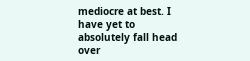mediocre at best. I have yet to absolutely fall head over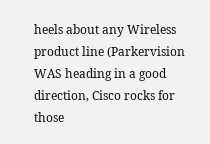heels about any Wireless product line (Parkervision WAS heading in a good direction, Cisco rocks for those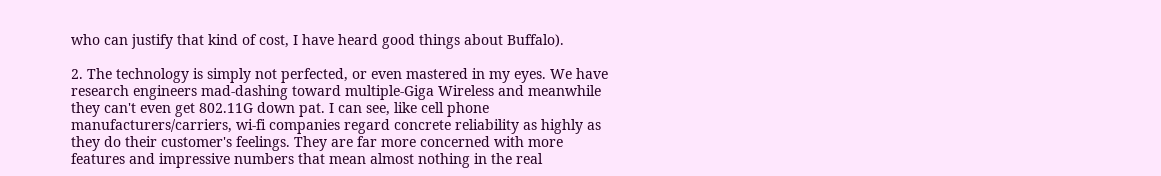who can justify that kind of cost, I have heard good things about Buffalo).

2. The technology is simply not perfected, or even mastered in my eyes. We have research engineers mad-dashing toward multiple-Giga Wireless and meanwhile they can't even get 802.11G down pat. I can see, like cell phone manufacturers/carriers, wi-fi companies regard concrete reliability as highly as they do their customer's feelings. They are far more concerned with more features and impressive numbers that mean almost nothing in the real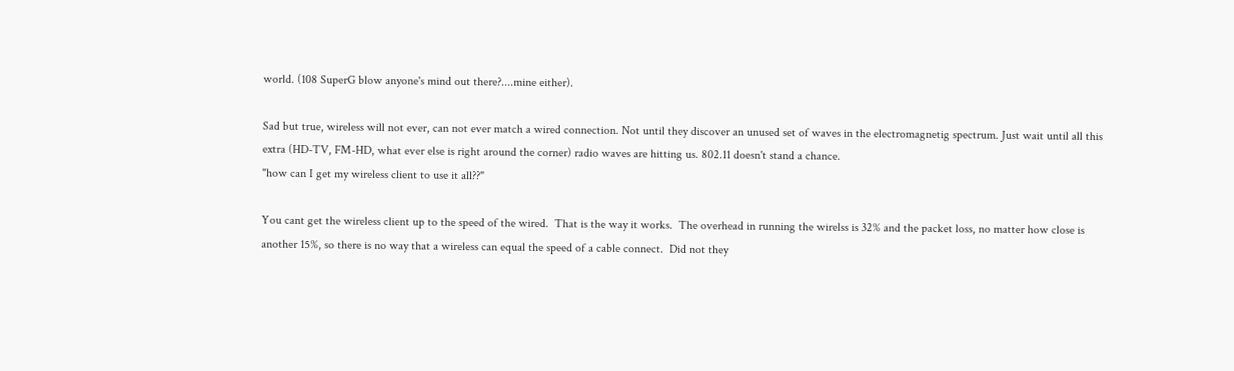world. (108 SuperG blow anyone's mind out there?....mine either).

Sad but true, wireless will not ever, can not ever match a wired connection. Not until they discover an unused set of waves in the electromagnetig spectrum. Just wait until all this extra (HD-TV, FM-HD, what ever else is right around the corner) radio waves are hitting us. 802.11 doesn't stand a chance.
"how can I get my wireless client to use it all??"

You cant get the wireless client up to the speed of the wired.  That is the way it works.  The overhead in running the wirelss is 32% and the packet loss, no matter how close is another 15%, so there is no way that a wireless can equal the speed of a cable connect.  Did not they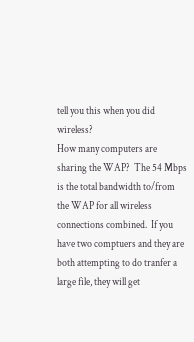tell you this when you did wireless?
How many computers are sharing the WAP?  The 54 Mbps is the total bandwidth to/from the WAP for all wireless connections combined.  If you have two comptuers and they are both attempting to do tranfer a large file, they will get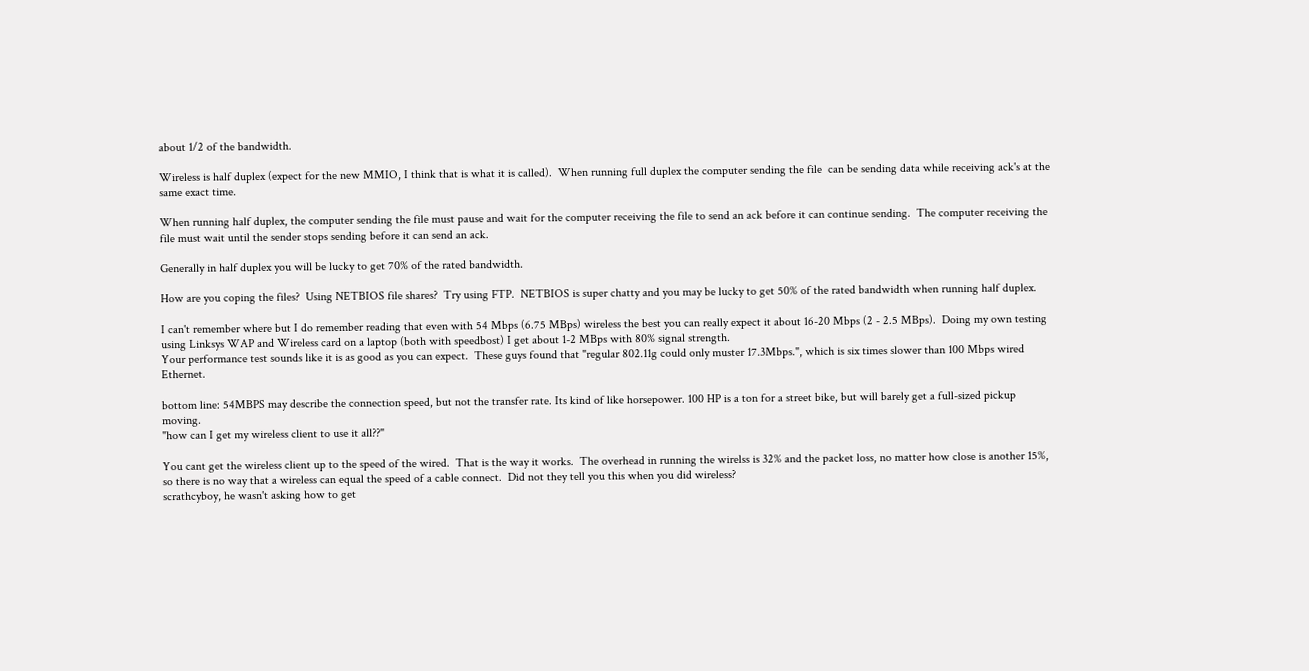about 1/2 of the bandwidth.

Wireless is half duplex (expect for the new MMIO, I think that is what it is called).  When running full duplex the computer sending the file  can be sending data while receiving ack's at the same exact time.

When running half duplex, the computer sending the file must pause and wait for the computer receiving the file to send an ack before it can continue sending.  The computer receiving the file must wait until the sender stops sending before it can send an ack.

Generally in half duplex you will be lucky to get 70% of the rated bandwidth.

How are you coping the files?  Using NETBIOS file shares?  Try using FTP.  NETBIOS is super chatty and you may be lucky to get 50% of the rated bandwidth when running half duplex.

I can't remember where but I do remember reading that even with 54 Mbps (6.75 MBps) wireless the best you can really expect it about 16-20 Mbps (2 - 2.5 MBps).  Doing my own testing using Linksys WAP and Wireless card on a laptop (both with speedbost) I get about 1-2 MBps with 80% signal strength.
Your performance test sounds like it is as good as you can expect.  These guys found that "regular 802.11g could only muster 17.3Mbps.", which is six times slower than 100 Mbps wired Ethernet.

bottom line: 54MBPS may describe the connection speed, but not the transfer rate. Its kind of like horsepower. 100 HP is a ton for a street bike, but will barely get a full-sized pickup moving.
"how can I get my wireless client to use it all??"

You cant get the wireless client up to the speed of the wired.  That is the way it works.  The overhead in running the wirelss is 32% and the packet loss, no matter how close is another 15%, so there is no way that a wireless can equal the speed of a cable connect.  Did not they tell you this when you did wireless?
scrathcyboy, he wasn't asking how to get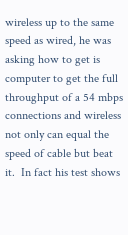wireless up to the same speed as wired, he was asking how to get is computer to get the full throughput of a 54 mbps connections and wireless not only can equal the speed of cable but beat it.  In fact his test shows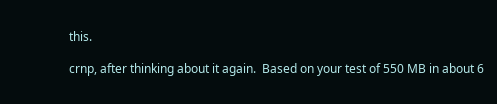this.

crnp, after thinking about it again.  Based on your test of 550 MB in about 6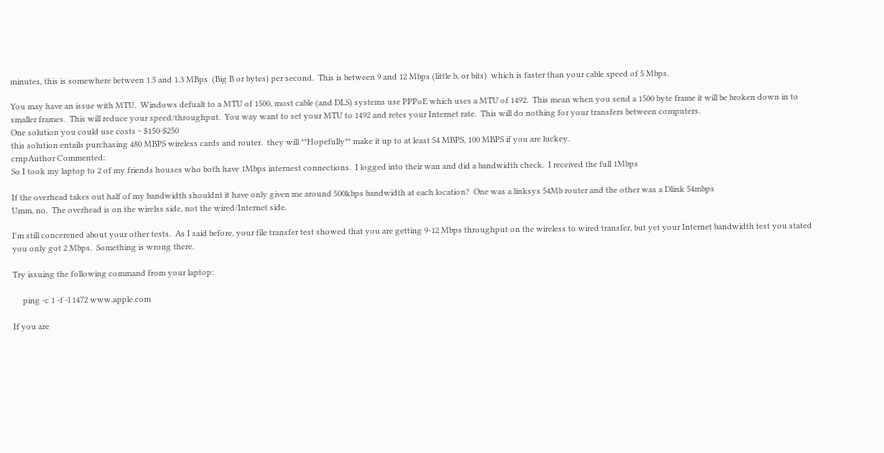minutes, this is somewhere between 1.5 and 1.3 MBps  (Big B or bytes) per second.  This is between 9 and 12 Mbps (little b, or bits)  which is faster than your cable speed of 5 Mbps.

You may have an issue with MTU.  Windows defualt to a MTU of 1500, most cable (and DLS) systems use PPPoE which uses a MTU of 1492.  This mean when you send a 1500 byte frame it will be broken down in to smaller frames.  This will reduce your speed/throughput.  You way want to set your MTU to 1492 and retes your Internet rate.  This will do nothing for your transfers between computers.
One solution you could use costs ~ $150-$250
this solution entails purchasing 480 MBPS wireless cards and router.  they will **Hopefully** make it up to at least 54 MBPS, 100 MBPS if you are luckey.
crnpAuthor Commented:
So I took my laptop to 2 of my friends houses who both have 1Mbps internest connections.  I logged into their wan and did a bandwidth check.  I received the full 1Mbps

If the overhead takes out half of my bandwidth shouldnt it have only given me around 500kbps bandwidth at each location?  One was a linksys 54Mb router and the other was a Dlink 54mbps
Umm, no.  The overhead is on the wirelss side, not the wired/Internet side.

I'm still concerened about your other tests.  As I said before, your file transfer test showed that you are getting 9-12 Mbps throughput on the wireless to wired transfer, but yet your Internet bandwidth test you stated you only got 2 Mbps.  Something is wrong there.

Try issuing the following command from your laptop:

     ping -c 1 -f -l 1472 www.apple.com

If you are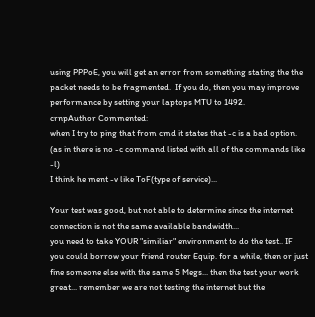using PPPoE, you will get an error from something stating the the packet needs to be fragmented.  If you do, then you may improve performance by setting your laptops MTU to 1492.
crnpAuthor Commented:
when I try to ping that from cmd it states that -c is a bad option.  (as in there is no -c command listed with all of the commands like -l)
I think he ment -v like ToF(type of service)...

Your test was good, but not able to determine since the internet connection is not the same available bandwidth...
you need to take YOUR "similiar" environment to do the test.. IF you could borrow your friend router Equip. for a while, then or just fine someone else with the same 5 Megs... then the test your work great... remember we are not testing the internet but the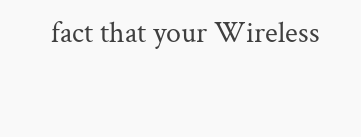fact that your Wireless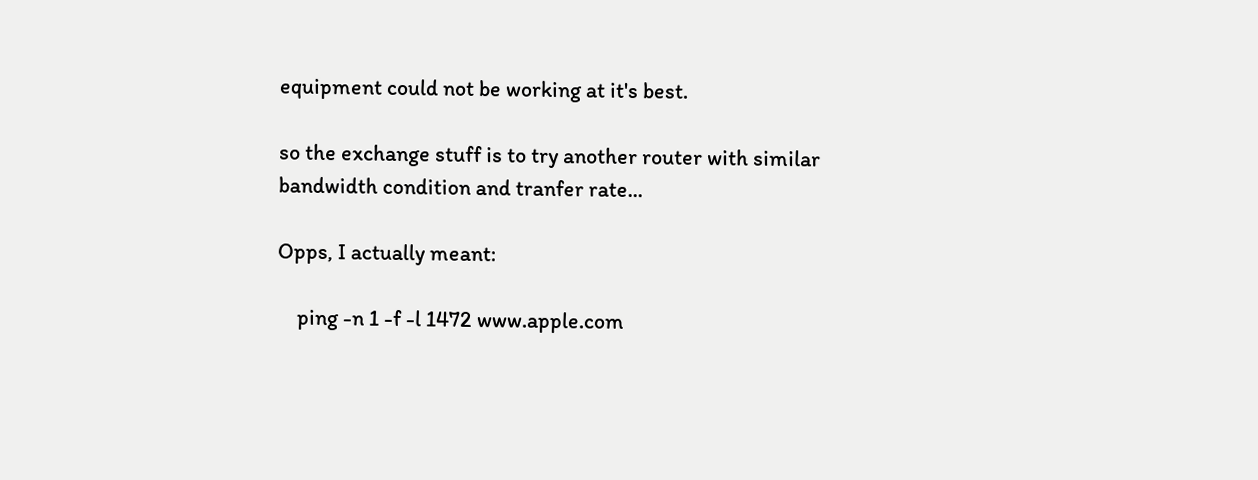equipment could not be working at it's best.

so the exchange stuff is to try another router with similar bandwidth condition and tranfer rate...

Opps, I actually meant:

    ping -n 1 -f -l 1472 www.apple.com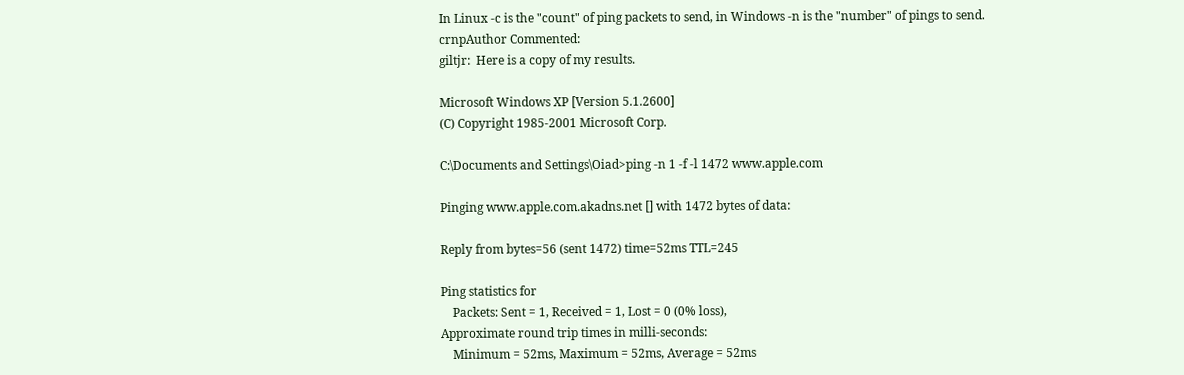In Linux -c is the "count" of ping packets to send, in Windows -n is the "number" of pings to send.
crnpAuthor Commented:
giltjr:  Here is a copy of my results.

Microsoft Windows XP [Version 5.1.2600]
(C) Copyright 1985-2001 Microsoft Corp.

C:\Documents and Settings\Oiad>ping -n 1 -f -l 1472 www.apple.com

Pinging www.apple.com.akadns.net [] with 1472 bytes of data:

Reply from bytes=56 (sent 1472) time=52ms TTL=245

Ping statistics for
    Packets: Sent = 1, Received = 1, Lost = 0 (0% loss),
Approximate round trip times in milli-seconds:
    Minimum = 52ms, Maximum = 52ms, Average = 52ms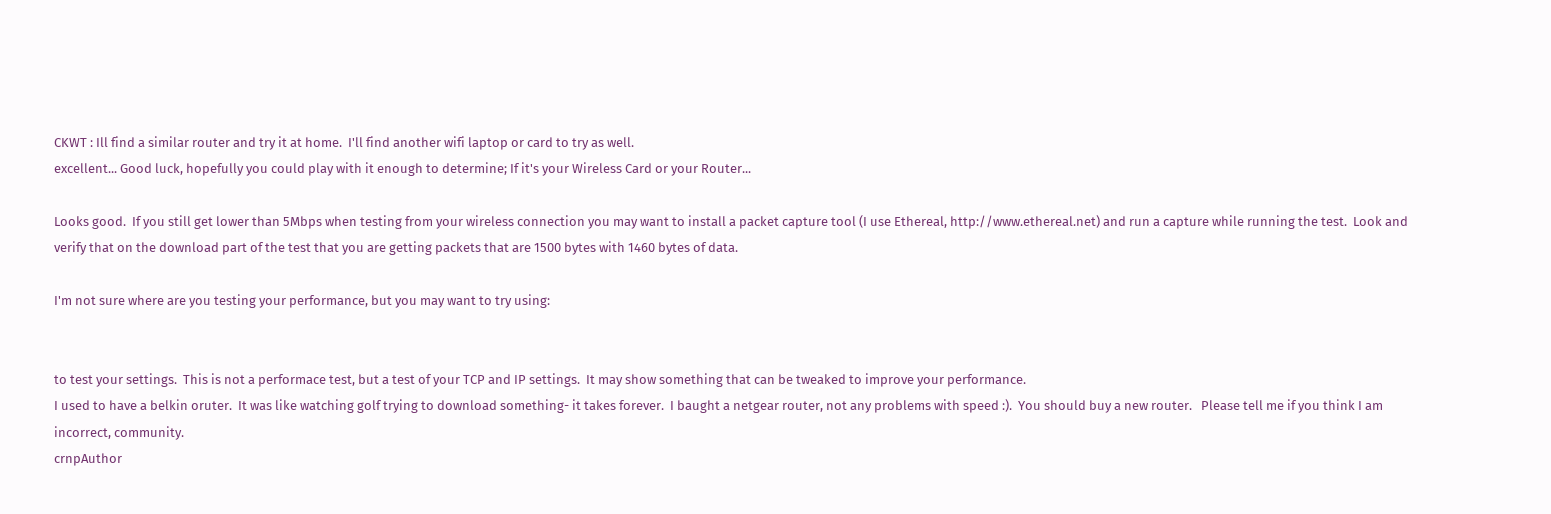CKWT : Ill find a similar router and try it at home.  I'll find another wifi laptop or card to try as well.
excellent... Good luck, hopefully you could play with it enough to determine; If it's your Wireless Card or your Router...

Looks good.  If you still get lower than 5Mbps when testing from your wireless connection you may want to install a packet capture tool (I use Ethereal, http://www.ethereal.net) and run a capture while running the test.  Look and verify that on the download part of the test that you are getting packets that are 1500 bytes with 1460 bytes of data.

I'm not sure where are you testing your performance, but you may want to try using:


to test your settings.  This is not a performace test, but a test of your TCP and IP settings.  It may show something that can be tweaked to improve your performance.
I used to have a belkin oruter.  It was like watching golf trying to download something- it takes forever.  I baught a netgear router, not any problems with speed :).  You should buy a new router.   Please tell me if you think I am incorrect, community.
crnpAuthor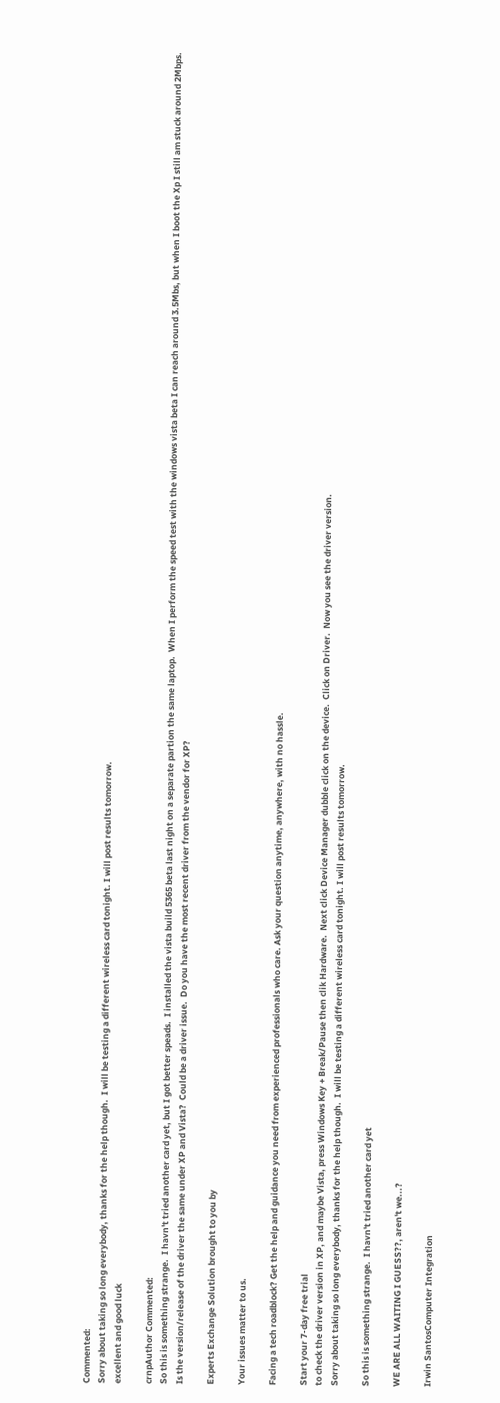Commented:
Sorry about taking so long everybody, thanks for the help though.  I will be testing a different wireless card tonight. I will post results tomorrow.
excellent and good luck

crnpAuthor Commented:
So this is something strange.  I havn't tried another card yet, but I got better speads.  I installed the vista build 5365 beta last night on a separate partion the same laptop.  When I perform the speed test with the windows vista beta I can reach around 3.5Mbs, but when I boot the Xp I still am stuck around 2Mbps.
Is the version/release of the driver the same under XP and Vista?  Could be a driver issue.  Do you have the most recent driver from the vendor for XP?

Experts Exchange Solution brought to you by

Your issues matter to us.

Facing a tech roadblock? Get the help and guidance you need from experienced professionals who care. Ask your question anytime, anywhere, with no hassle.

Start your 7-day free trial
to check the driver version in XP, and maybe Vista, press Windows Key + Break/Pause then clik Hardware.  Next click Device Manager dubble click on the device.  Click on Driver.  Now you see the driver version.
Sorry about taking so long everybody, thanks for the help though.  I will be testing a different wireless card tonight. I will post results tomorrow.

So this is something strange.  I havn't tried another card yet

WE ARE ALL WAITING I GUESS??, aren't we...?

Irwin SantosComputer Integration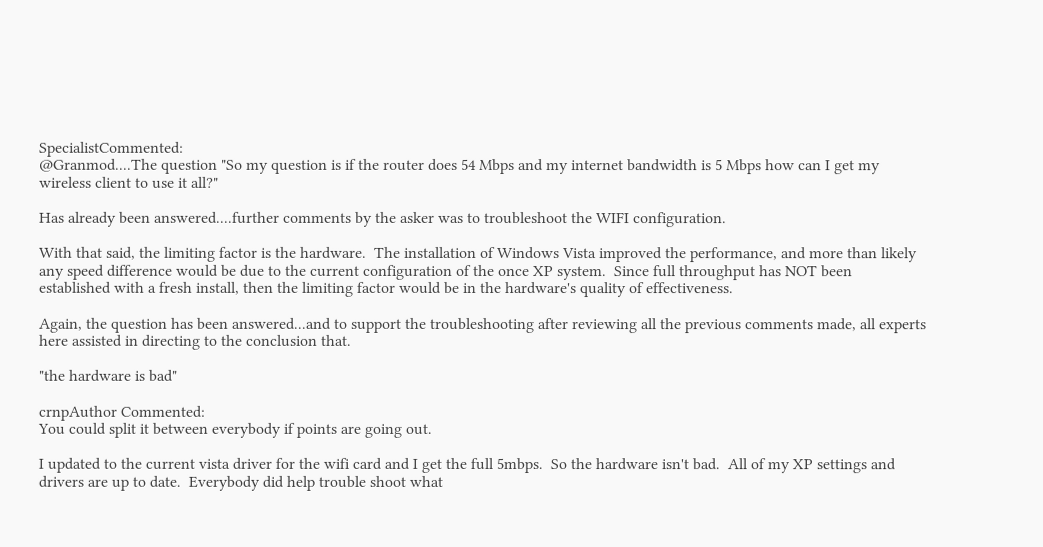SpecialistCommented:
@Granmod....The question "So my question is if the router does 54 Mbps and my internet bandwidth is 5 Mbps how can I get my wireless client to use it all?"

Has already been answered....further comments by the asker was to troubleshoot the WIFI configuration.

With that said, the limiting factor is the hardware.  The installation of Windows Vista improved the performance, and more than likely any speed difference would be due to the current configuration of the once XP system.  Since full throughput has NOT been established with a fresh install, then the limiting factor would be in the hardware's quality of effectiveness.

Again, the question has been answered...and to support the troubleshooting after reviewing all the previous comments made, all experts here assisted in directing to the conclusion that.

"the hardware is bad"

crnpAuthor Commented:
You could split it between everybody if points are going out.

I updated to the current vista driver for the wifi card and I get the full 5mbps.  So the hardware isn't bad.  All of my XP settings and drivers are up to date.  Everybody did help trouble shoot what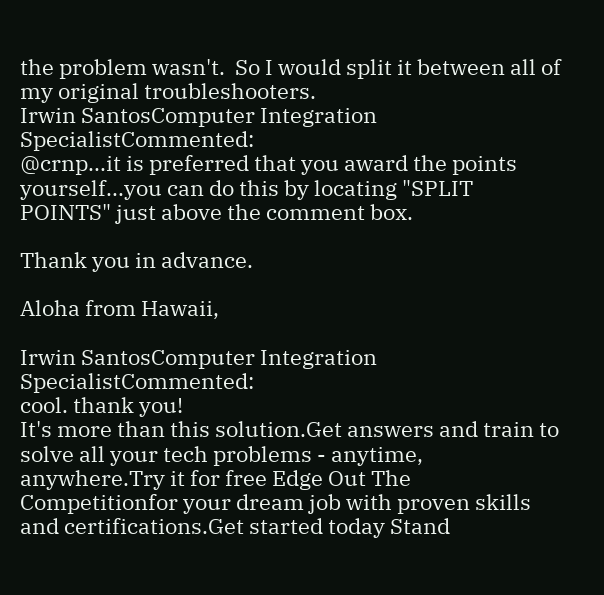the problem wasn't.  So I would split it between all of my original troubleshooters.
Irwin SantosComputer Integration SpecialistCommented:
@crnp...it is preferred that you award the points yourself...you can do this by locating "SPLIT POINTS" just above the comment box.

Thank you in advance.

Aloha from Hawaii,

Irwin SantosComputer Integration SpecialistCommented:
cool. thank you!
It's more than this solution.Get answers and train to solve all your tech problems - anytime, anywhere.Try it for free Edge Out The Competitionfor your dream job with proven skills and certifications.Get started today Stand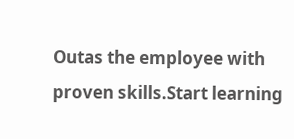Outas the employee with proven skills.Start learning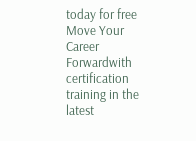today for free Move Your Career Forwardwith certification training in the latest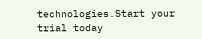technologies.Start your trial today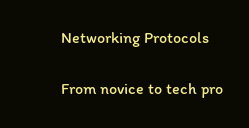Networking Protocols

From novice to tech pro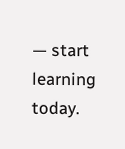— start learning today.